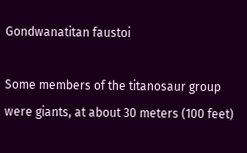Gondwanatitan faustoi

Some members of the titanosaur group were giants, at about 30 meters (100 feet)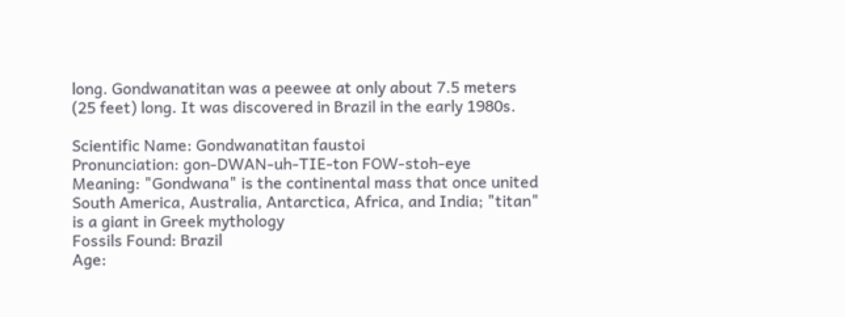long. Gondwanatitan was a peewee at only about 7.5 meters (25 feet) long. It was discovered in Brazil in the early 1980s.

Scientific Name: Gondwanatitan faustoi
Pronunciation: gon-DWAN-uh-TIE-ton FOW-stoh-eye
Meaning: "Gondwana" is the continental mass that once united South America, Australia, Antarctica, Africa, and India; "titan" is a giant in Greek mythology
Fossils Found: Brazil
Age: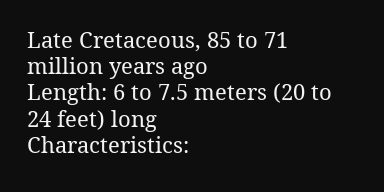Late Cretaceous, 85 to 71 million years ago
Length: 6 to 7.5 meters (20 to 24 feet) long
Characteristics: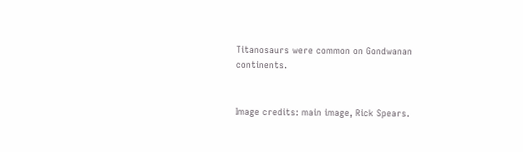Titanosaurs were common on Gondwanan continents.


Image credits: main image, Rick Spears.